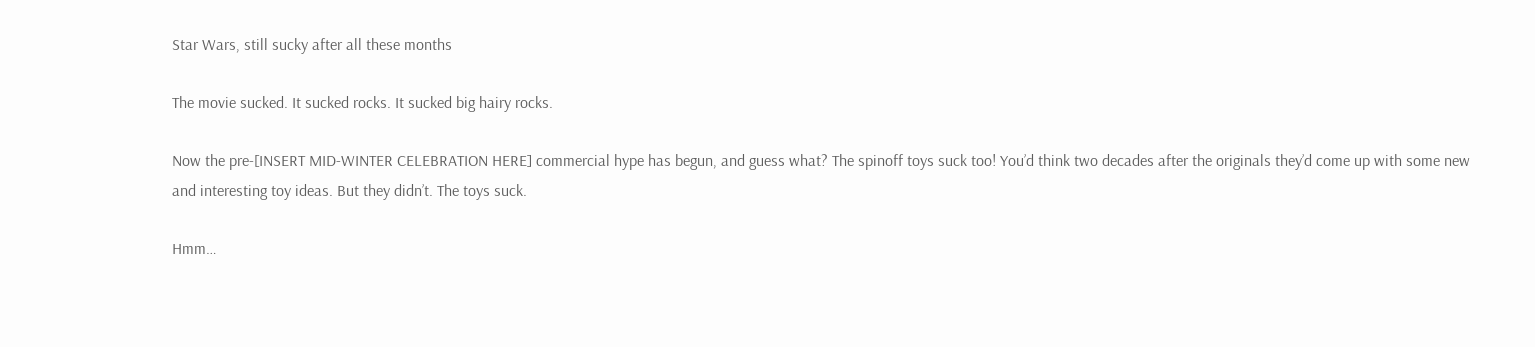Star Wars, still sucky after all these months

The movie sucked. It sucked rocks. It sucked big hairy rocks.

Now the pre-[INSERT MID-WINTER CELEBRATION HERE] commercial hype has begun, and guess what? The spinoff toys suck too! You’d think two decades after the originals they’d come up with some new and interesting toy ideas. But they didn’t. The toys suck.

Hmm…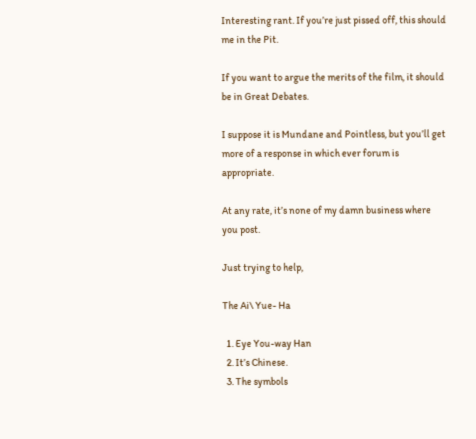Interesting rant. If you’re just pissed off, this should me in the Pit.

If you want to argue the merits of the film, it should be in Great Debates.

I suppose it is Mundane and Pointless, but you’ll get more of a response in which ever forum is appropriate.

At any rate, it’s none of my damn business where you post.

Just trying to help,

The Ai\ Yue- Ha

  1. Eye You-way Han
  2. It’s Chinese.
  3. The symbols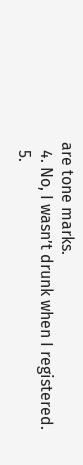are tone marks.
  4. No, I wasn’t drunk when I registered.
  5.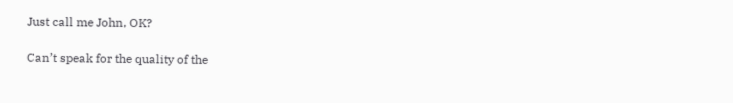Just call me John, OK?

Can’t speak for the quality of the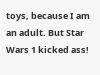toys, because I am an adult. But Star Wars 1 kicked ass!